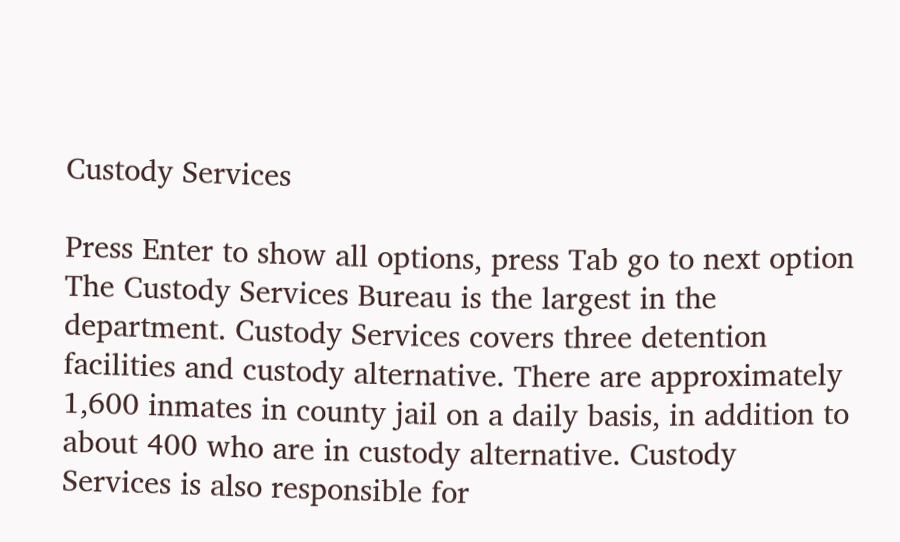Custody Services

Press Enter to show all options, press Tab go to next option
The Custody Services Bureau is the largest in the department. Custody Services covers three detention facilities and custody alternative. There are approximately 1,600 inmates in county jail on a daily basis, in addition to about 400 who are in custody alternative. Custody Services is also responsible for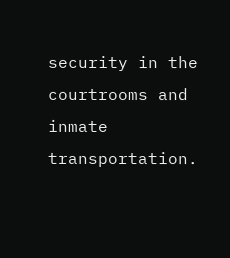security in the courtrooms and inmate transportation.